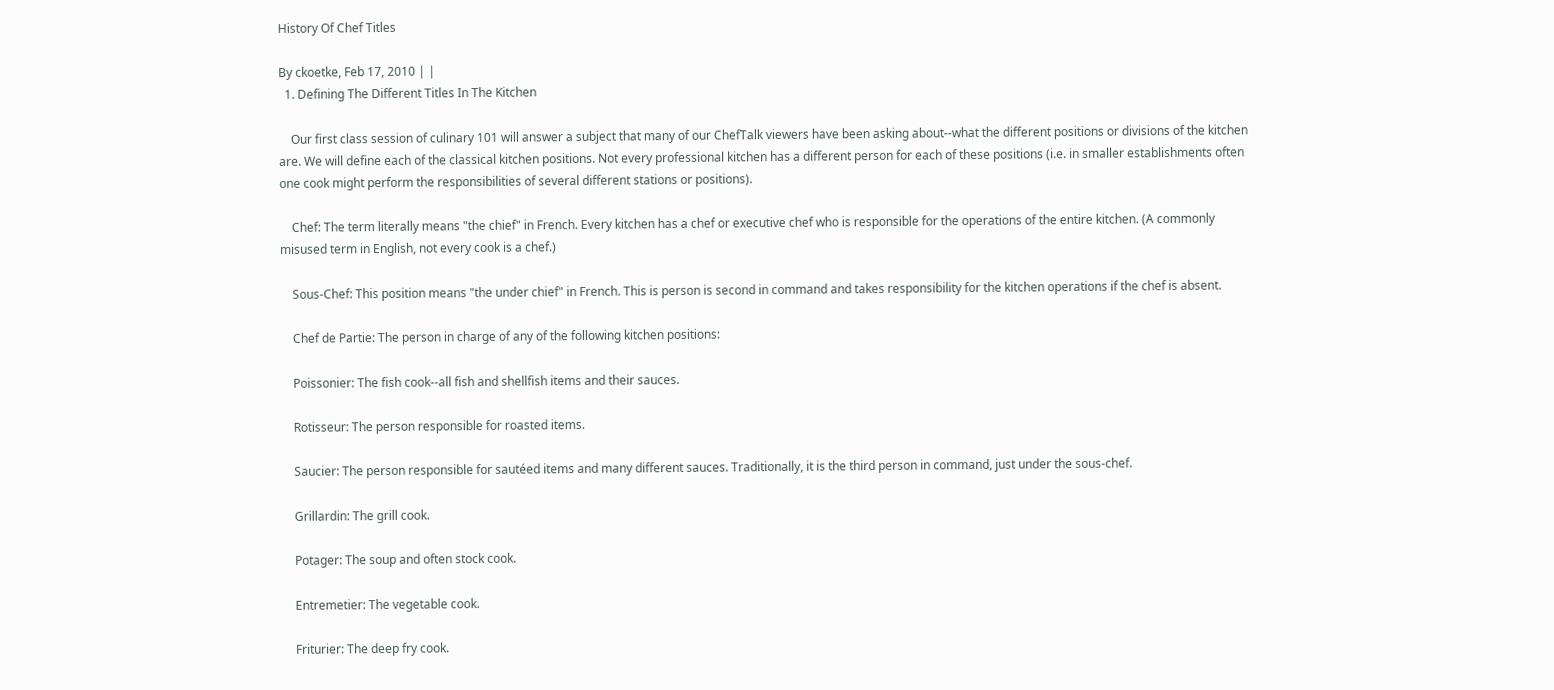History Of Chef Titles

By ckoetke, Feb 17, 2010 | |
  1. Defining The Different Titles In The Kitchen

    Our first class session of culinary 101 will answer a subject that many of our ChefTalk viewers have been asking about--what the different positions or divisions of the kitchen are. We will define each of the classical kitchen positions. Not every professional kitchen has a different person for each of these positions (i.e. in smaller establishments often one cook might perform the responsibilities of several different stations or positions).

    Chef: The term literally means "the chief" in French. Every kitchen has a chef or executive chef who is responsible for the operations of the entire kitchen. (A commonly misused term in English, not every cook is a chef.)

    Sous-Chef: This position means "the under chief" in French. This is person is second in command and takes responsibility for the kitchen operations if the chef is absent.

    Chef de Partie: The person in charge of any of the following kitchen positions:

    Poissonier: The fish cook--all fish and shellfish items and their sauces.

    Rotisseur: The person responsible for roasted items.

    Saucier: The person responsible for sautéed items and many different sauces. Traditionally, it is the third person in command, just under the sous-chef.

    Grillardin: The grill cook.

    Potager: The soup and often stock cook.

    Entremetier: The vegetable cook.

    Friturier: The deep fry cook.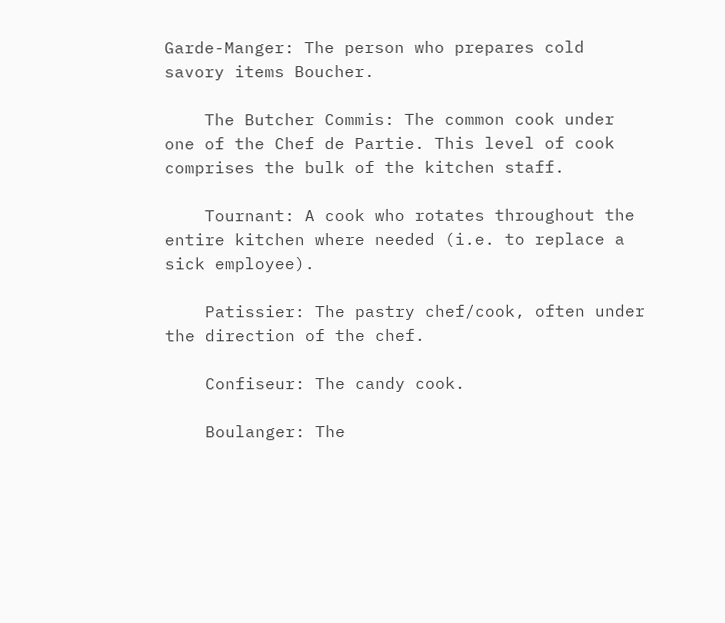Garde-Manger: The person who prepares cold savory items Boucher.

    The Butcher Commis: The common cook under one of the Chef de Partie. This level of cook comprises the bulk of the kitchen staff.

    Tournant: A cook who rotates throughout the entire kitchen where needed (i.e. to replace a sick employee).

    Patissier: The pastry chef/cook, often under the direction of the chef.

    Confiseur: The candy cook.

    Boulanger: The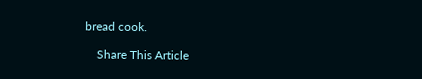bread cook.

    Share This Article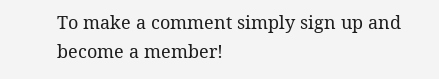To make a comment simply sign up and become a member!